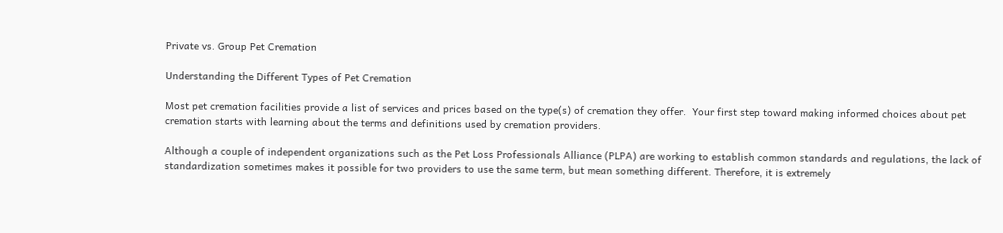Private vs. Group Pet Cremation

Understanding the Different Types of Pet Cremation

Most pet cremation facilities provide a list of services and prices based on the type(s) of cremation they offer.  Your first step toward making informed choices about pet cremation starts with learning about the terms and definitions used by cremation providers.

Although a couple of independent organizations such as the Pet Loss Professionals Alliance (PLPA) are working to establish common standards and regulations, the lack of standardization sometimes makes it possible for two providers to use the same term, but mean something different. Therefore, it is extremely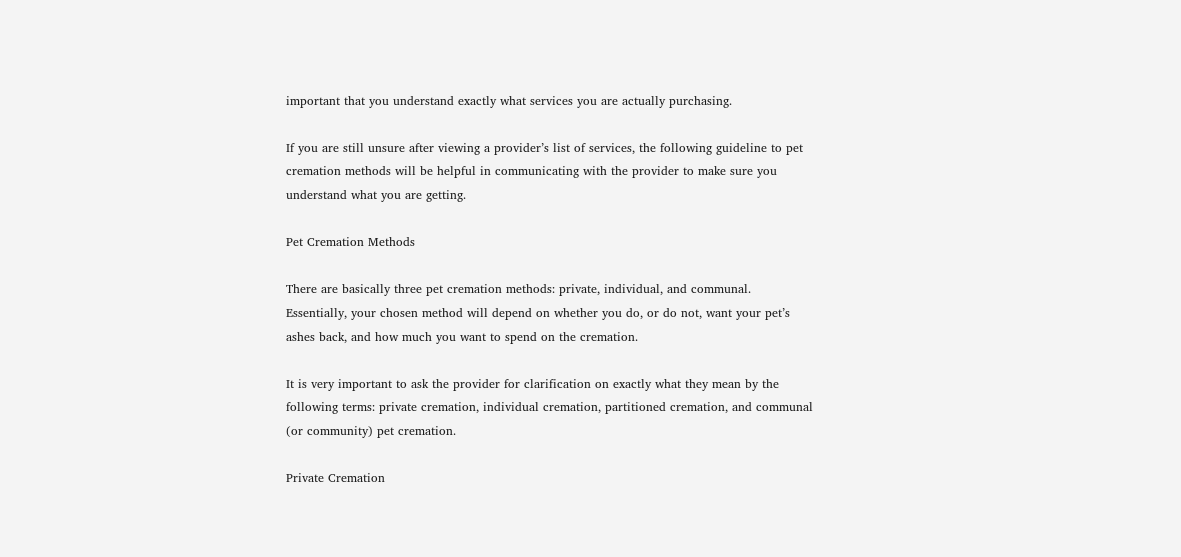important that you understand exactly what services you are actually purchasing.

If you are still unsure after viewing a provider’s list of services, the following guideline to pet cremation methods will be helpful in communicating with the provider to make sure you understand what you are getting.

Pet Cremation Methods

There are basically three pet cremation methods: private, individual, and communal. Essentially, your chosen method will depend on whether you do, or do not, want your pet’s ashes back, and how much you want to spend on the cremation.

It is very important to ask the provider for clarification on exactly what they mean by the following terms: private cremation, individual cremation, partitioned cremation, and communal (or community) pet cremation.

Private Cremation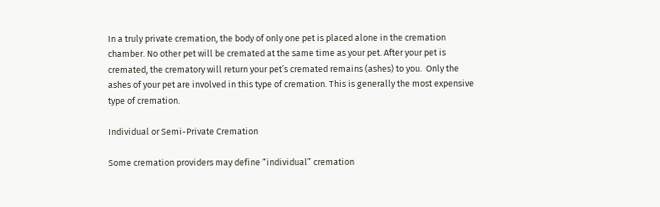In a truly private cremation, the body of only one pet is placed alone in the cremation chamber. No other pet will be cremated at the same time as your pet. After your pet is cremated, the crematory will return your pet’s cremated remains (ashes) to you.  Only the ashes of your pet are involved in this type of cremation. This is generally the most expensive type of cremation.

Individual or Semi-Private Cremation

Some cremation providers may define “individual” cremation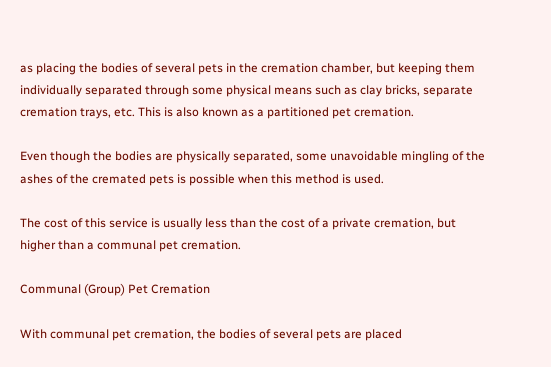as placing the bodies of several pets in the cremation chamber, but keeping them individually separated through some physical means such as clay bricks, separate cremation trays, etc. This is also known as a partitioned pet cremation.

Even though the bodies are physically separated, some unavoidable mingling of the ashes of the cremated pets is possible when this method is used.

The cost of this service is usually less than the cost of a private cremation, but higher than a communal pet cremation.

Communal (Group) Pet Cremation

With communal pet cremation, the bodies of several pets are placed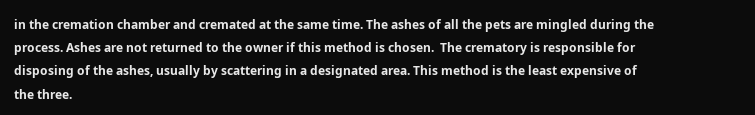in the cremation chamber and cremated at the same time. The ashes of all the pets are mingled during the process. Ashes are not returned to the owner if this method is chosen.  The crematory is responsible for disposing of the ashes, usually by scattering in a designated area. This method is the least expensive of the three.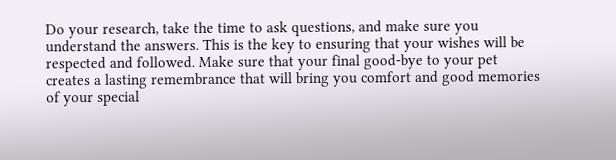Do your research, take the time to ask questions, and make sure you understand the answers. This is the key to ensuring that your wishes will be respected and followed. Make sure that your final good-bye to your pet creates a lasting remembrance that will bring you comfort and good memories of your special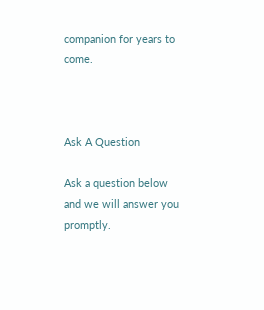companion for years to come.



Ask A Question

Ask a question below and we will answer you promptly.